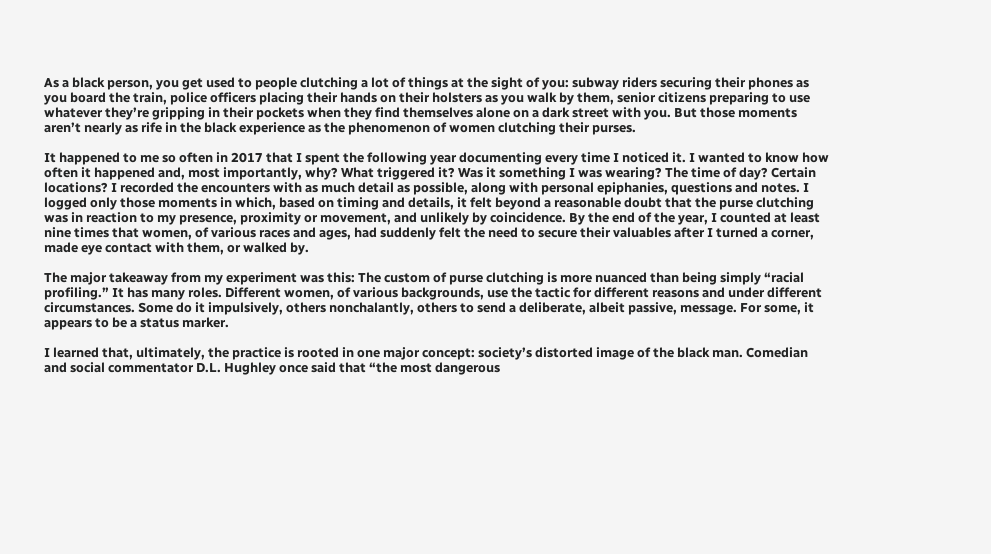As a black person, you get used to people clutching a lot of things at the sight of you: subway riders securing their phones as you board the train, police officers placing their hands on their holsters as you walk by them, senior citizens preparing to use whatever they’re gripping in their pockets when they find themselves alone on a dark street with you. But those moments aren’t nearly as rife in the black experience as the phenomenon of women clutching their purses.

It happened to me so often in 2017 that I spent the following year documenting every time I noticed it. I wanted to know how often it happened and, most importantly, why? What triggered it? Was it something I was wearing? The time of day? Certain locations? I recorded the encounters with as much detail as possible, along with personal epiphanies, questions and notes. I logged only those moments in which, based on timing and details, it felt beyond a reasonable doubt that the purse clutching was in reaction to my presence, proximity or movement, and unlikely by coincidence. By the end of the year, I counted at least nine times that women, of various races and ages, had suddenly felt the need to secure their valuables after I turned a corner, made eye contact with them, or walked by.

The major takeaway from my experiment was this: The custom of purse clutching is more nuanced than being simply “racial profiling.” It has many roles. Different women, of various backgrounds, use the tactic for different reasons and under different circumstances. Some do it impulsively, others nonchalantly, others to send a deliberate, albeit passive, message. For some, it appears to be a status marker.

I learned that, ultimately, the practice is rooted in one major concept: society’s distorted image of the black man. Comedian and social commentator D.L. Hughley once said that “the most dangerous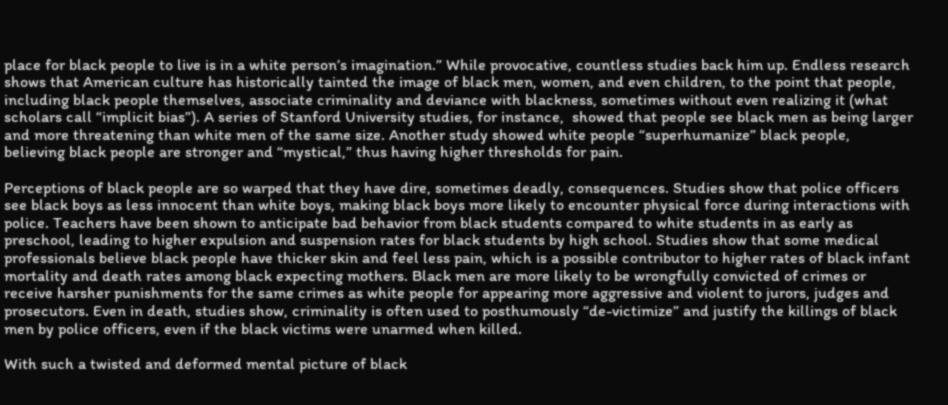place for black people to live is in a white person’s imagination.” While provocative, countless studies back him up. Endless research shows that American culture has historically tainted the image of black men, women, and even children, to the point that people, including black people themselves, associate criminality and deviance with blackness, sometimes without even realizing it (what scholars call “implicit bias”). A series of Stanford University studies, for instance,  showed that people see black men as being larger and more threatening than white men of the same size. Another study showed white people “superhumanize” black people, believing black people are stronger and “mystical,” thus having higher thresholds for pain.

Perceptions of black people are so warped that they have dire, sometimes deadly, consequences. Studies show that police officers see black boys as less innocent than white boys, making black boys more likely to encounter physical force during interactions with police. Teachers have been shown to anticipate bad behavior from black students compared to white students in as early as preschool, leading to higher expulsion and suspension rates for black students by high school. Studies show that some medical professionals believe black people have thicker skin and feel less pain, which is a possible contributor to higher rates of black infant mortality and death rates among black expecting mothers. Black men are more likely to be wrongfully convicted of crimes or receive harsher punishments for the same crimes as white people for appearing more aggressive and violent to jurors, judges and prosecutors. Even in death, studies show, criminality is often used to posthumously “de-victimize” and justify the killings of black men by police officers, even if the black victims were unarmed when killed.

With such a twisted and deformed mental picture of black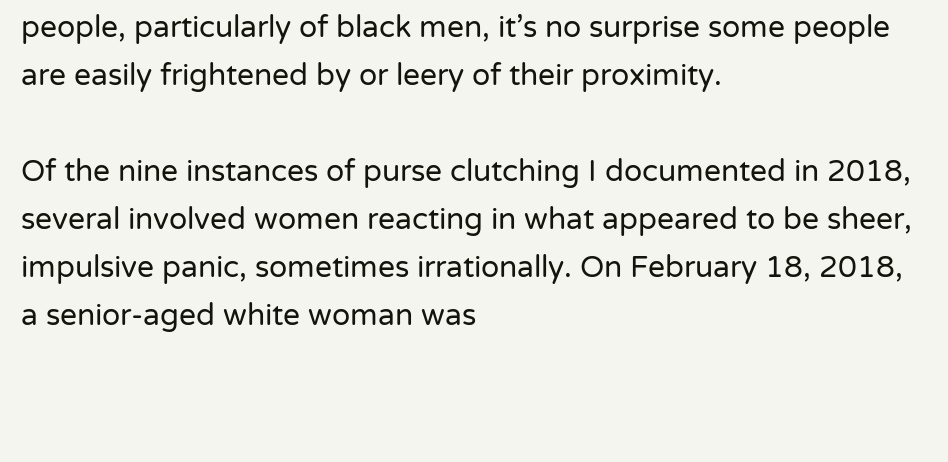people, particularly of black men, it’s no surprise some people are easily frightened by or leery of their proximity.

Of the nine instances of purse clutching I documented in 2018, several involved women reacting in what appeared to be sheer, impulsive panic, sometimes irrationally. On February 18, 2018, a senior-aged white woman was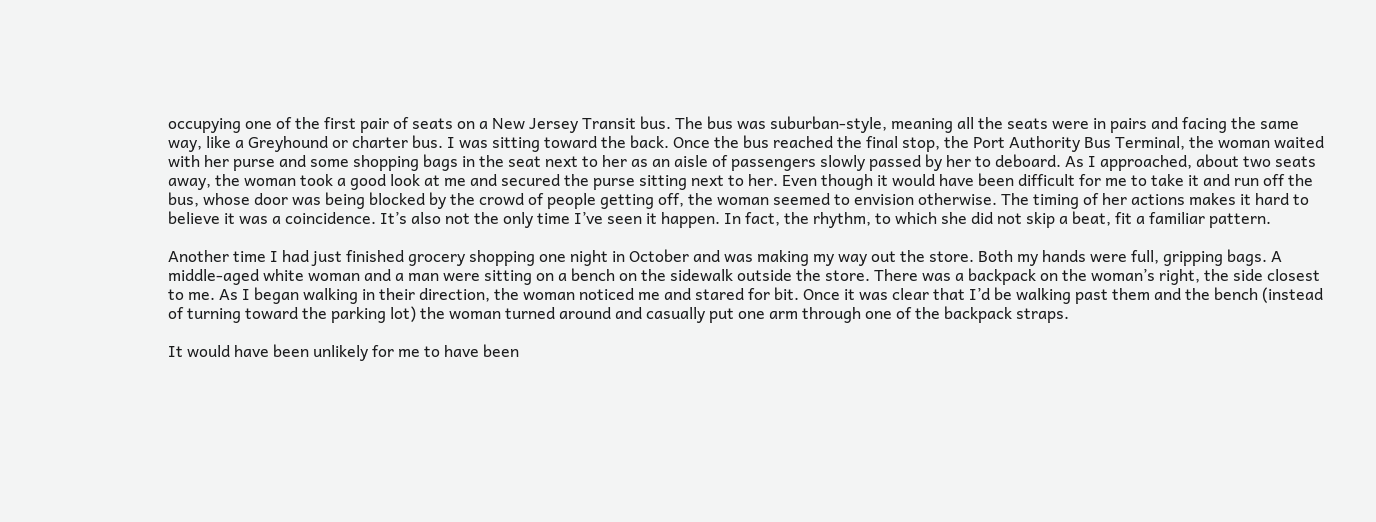occupying one of the first pair of seats on a New Jersey Transit bus. The bus was suburban-style, meaning all the seats were in pairs and facing the same way, like a Greyhound or charter bus. I was sitting toward the back. Once the bus reached the final stop, the Port Authority Bus Terminal, the woman waited with her purse and some shopping bags in the seat next to her as an aisle of passengers slowly passed by her to deboard. As I approached, about two seats away, the woman took a good look at me and secured the purse sitting next to her. Even though it would have been difficult for me to take it and run off the bus, whose door was being blocked by the crowd of people getting off, the woman seemed to envision otherwise. The timing of her actions makes it hard to believe it was a coincidence. It’s also not the only time I’ve seen it happen. In fact, the rhythm, to which she did not skip a beat, fit a familiar pattern.

Another time I had just finished grocery shopping one night in October and was making my way out the store. Both my hands were full, gripping bags. A middle-aged white woman and a man were sitting on a bench on the sidewalk outside the store. There was a backpack on the woman’s right, the side closest to me. As I began walking in their direction, the woman noticed me and stared for bit. Once it was clear that I’d be walking past them and the bench (instead of turning toward the parking lot) the woman turned around and casually put one arm through one of the backpack straps.

It would have been unlikely for me to have been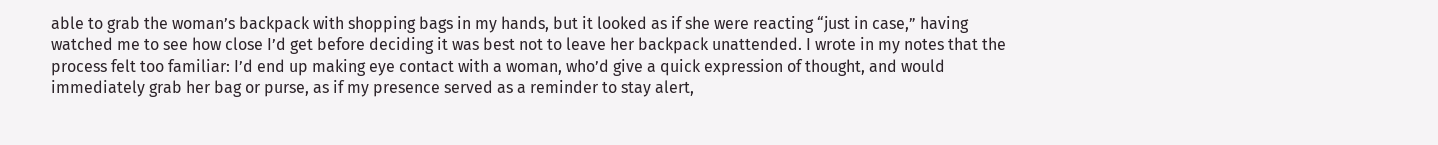able to grab the woman’s backpack with shopping bags in my hands, but it looked as if she were reacting “just in case,” having watched me to see how close I’d get before deciding it was best not to leave her backpack unattended. I wrote in my notes that the process felt too familiar: I’d end up making eye contact with a woman, who’d give a quick expression of thought, and would immediately grab her bag or purse, as if my presence served as a reminder to stay alert,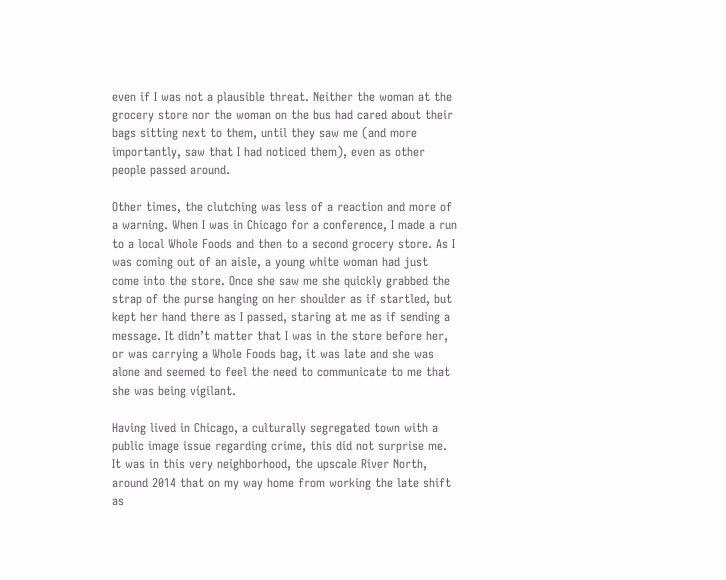even if I was not a plausible threat. Neither the woman at the grocery store nor the woman on the bus had cared about their bags sitting next to them, until they saw me (and more importantly, saw that I had noticed them), even as other people passed around.

Other times, the clutching was less of a reaction and more of a warning. When I was in Chicago for a conference, I made a run to a local Whole Foods and then to a second grocery store. As I was coming out of an aisle, a young white woman had just come into the store. Once she saw me she quickly grabbed the strap of the purse hanging on her shoulder as if startled, but kept her hand there as I passed, staring at me as if sending a message. It didn’t matter that I was in the store before her, or was carrying a Whole Foods bag, it was late and she was alone and seemed to feel the need to communicate to me that she was being vigilant.

Having lived in Chicago, a culturally segregated town with a public image issue regarding crime, this did not surprise me. It was in this very neighborhood, the upscale River North, around 2014 that on my way home from working the late shift as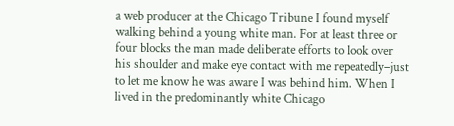a web producer at the Chicago Tribune I found myself walking behind a young white man. For at least three or four blocks the man made deliberate efforts to look over his shoulder and make eye contact with me repeatedly–just to let me know he was aware I was behind him. When I lived in the predominantly white Chicago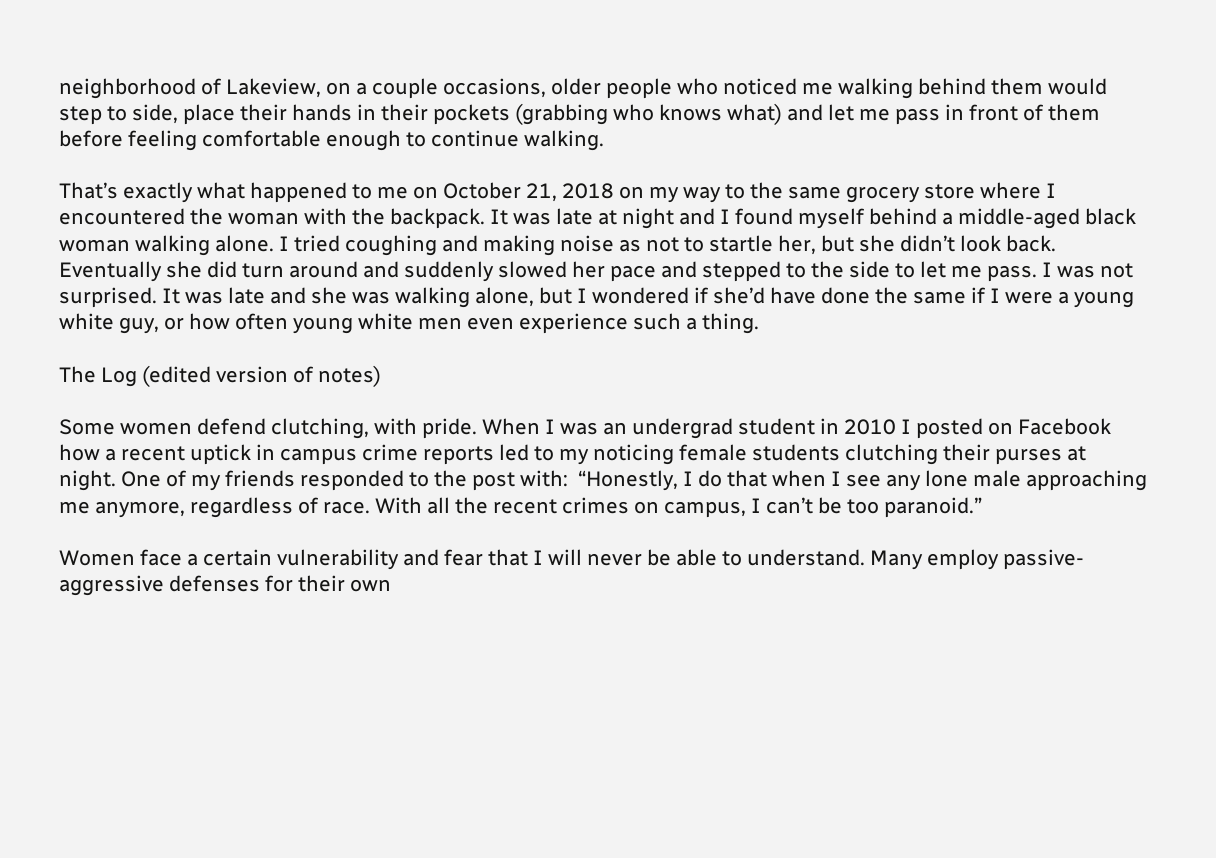neighborhood of Lakeview, on a couple occasions, older people who noticed me walking behind them would step to side, place their hands in their pockets (grabbing who knows what) and let me pass in front of them before feeling comfortable enough to continue walking.

That’s exactly what happened to me on October 21, 2018 on my way to the same grocery store where I encountered the woman with the backpack. It was late at night and I found myself behind a middle-aged black woman walking alone. I tried coughing and making noise as not to startle her, but she didn’t look back. Eventually she did turn around and suddenly slowed her pace and stepped to the side to let me pass. I was not surprised. It was late and she was walking alone, but I wondered if she’d have done the same if I were a young white guy, or how often young white men even experience such a thing.

The Log (edited version of notes)

Some women defend clutching, with pride. When I was an undergrad student in 2010 I posted on Facebook how a recent uptick in campus crime reports led to my noticing female students clutching their purses at night. One of my friends responded to the post with:  “Honestly, I do that when I see any lone male approaching me anymore, regardless of race. With all the recent crimes on campus, I can’t be too paranoid.”

Women face a certain vulnerability and fear that I will never be able to understand. Many employ passive-aggressive defenses for their own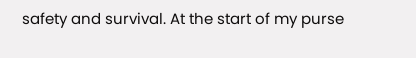safety and survival. At the start of my purse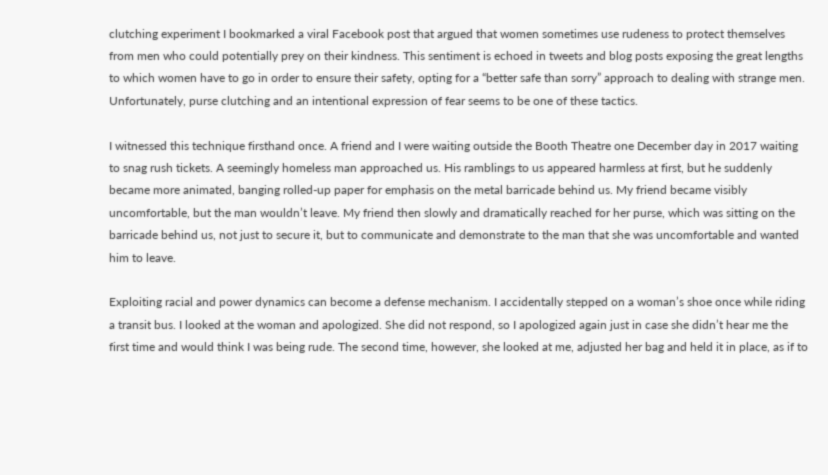clutching experiment I bookmarked a viral Facebook post that argued that women sometimes use rudeness to protect themselves from men who could potentially prey on their kindness. This sentiment is echoed in tweets and blog posts exposing the great lengths to which women have to go in order to ensure their safety, opting for a “better safe than sorry” approach to dealing with strange men. Unfortunately, purse clutching and an intentional expression of fear seems to be one of these tactics.

I witnessed this technique firsthand once. A friend and I were waiting outside the Booth Theatre one December day in 2017 waiting to snag rush tickets. A seemingly homeless man approached us. His ramblings to us appeared harmless at first, but he suddenly became more animated, banging rolled-up paper for emphasis on the metal barricade behind us. My friend became visibly uncomfortable, but the man wouldn’t leave. My friend then slowly and dramatically reached for her purse, which was sitting on the barricade behind us, not just to secure it, but to communicate and demonstrate to the man that she was uncomfortable and wanted him to leave.

Exploiting racial and power dynamics can become a defense mechanism. I accidentally stepped on a woman’s shoe once while riding a transit bus. I looked at the woman and apologized. She did not respond, so I apologized again just in case she didn’t hear me the first time and would think I was being rude. The second time, however, she looked at me, adjusted her bag and held it in place, as if to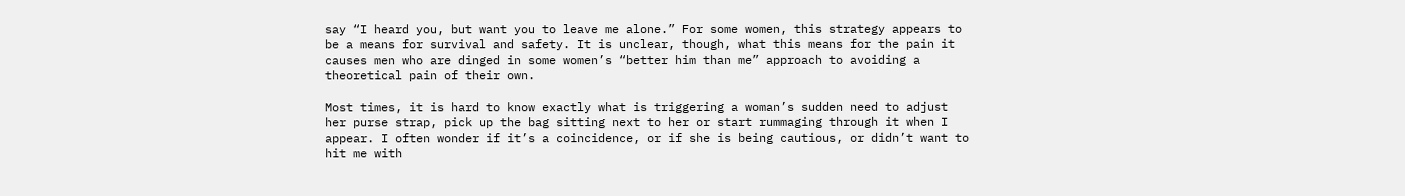say “I heard you, but want you to leave me alone.” For some women, this strategy appears to be a means for survival and safety. It is unclear, though, what this means for the pain it causes men who are dinged in some women’s “better him than me” approach to avoiding a theoretical pain of their own.

Most times, it is hard to know exactly what is triggering a woman’s sudden need to adjust her purse strap, pick up the bag sitting next to her or start rummaging through it when I appear. I often wonder if it’s a coincidence, or if she is being cautious, or didn’t want to hit me with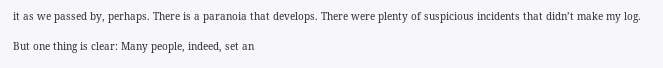it as we passed by, perhaps. There is a paranoia that develops. There were plenty of suspicious incidents that didn’t make my log.

But one thing is clear: Many people, indeed, set an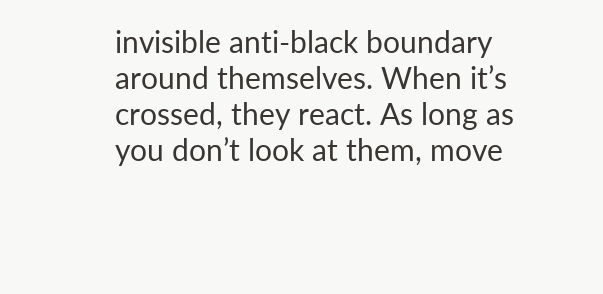invisible anti-black boundary around themselves. When it’s crossed, they react. As long as you don’t look at them, move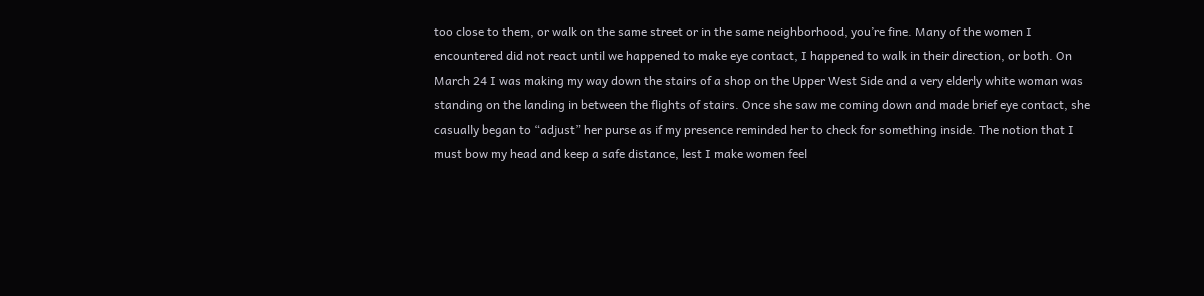too close to them, or walk on the same street or in the same neighborhood, you’re fine. Many of the women I encountered did not react until we happened to make eye contact, I happened to walk in their direction, or both. On March 24 I was making my way down the stairs of a shop on the Upper West Side and a very elderly white woman was standing on the landing in between the flights of stairs. Once she saw me coming down and made brief eye contact, she casually began to “adjust” her purse as if my presence reminded her to check for something inside. The notion that I must bow my head and keep a safe distance, lest I make women feel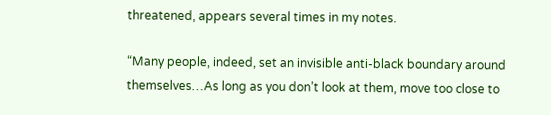threatened, appears several times in my notes.

“Many people, indeed, set an invisible anti-black boundary around themselves…As long as you don’t look at them, move too close to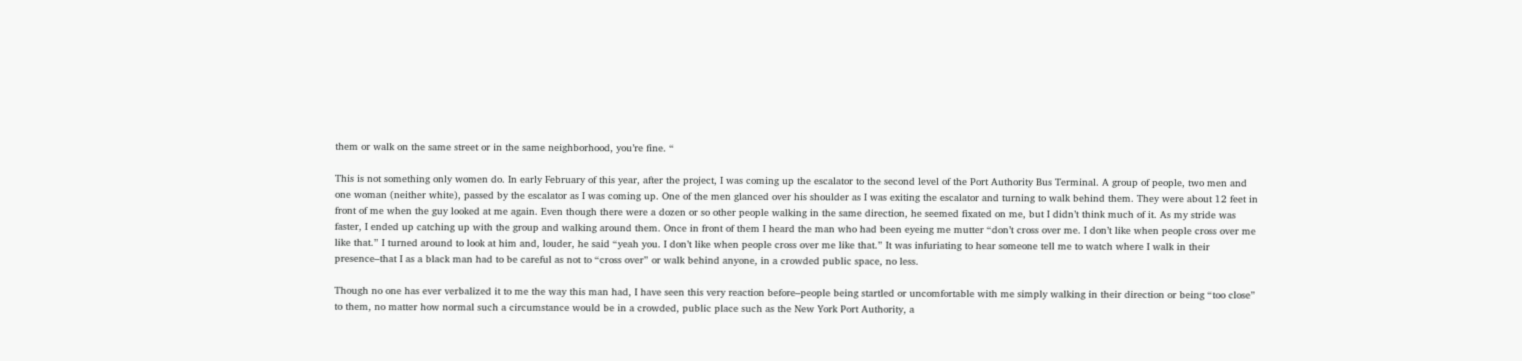them or walk on the same street or in the same neighborhood, you’re fine. “

This is not something only women do. In early February of this year, after the project, I was coming up the escalator to the second level of the Port Authority Bus Terminal. A group of people, two men and one woman (neither white), passed by the escalator as I was coming up. One of the men glanced over his shoulder as I was exiting the escalator and turning to walk behind them. They were about 12 feet in front of me when the guy looked at me again. Even though there were a dozen or so other people walking in the same direction, he seemed fixated on me, but I didn’t think much of it. As my stride was faster, I ended up catching up with the group and walking around them. Once in front of them I heard the man who had been eyeing me mutter “don’t cross over me. I don’t like when people cross over me like that.” I turned around to look at him and, louder, he said “yeah you. I don’t like when people cross over me like that.” It was infuriating to hear someone tell me to watch where I walk in their presence–that I as a black man had to be careful as not to “cross over” or walk behind anyone, in a crowded public space, no less.

Though no one has ever verbalized it to me the way this man had, I have seen this very reaction before–people being startled or uncomfortable with me simply walking in their direction or being “too close” to them, no matter how normal such a circumstance would be in a crowded, public place such as the New York Port Authority, a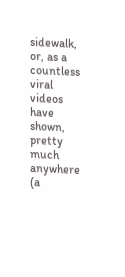sidewalk, or, as a countless viral videos have shown, pretty much anywhere (a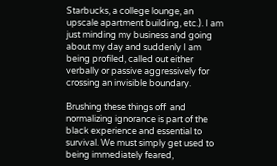Starbucks, a college lounge, an upscale apartment building, etc.). I am just minding my business and going about my day and suddenly I am being profiled, called out either verbally or passive aggressively for crossing an invisible boundary.

Brushing these things off  and normalizing ignorance is part of the black experience and essential to survival. We must simply get used to being immediately feared,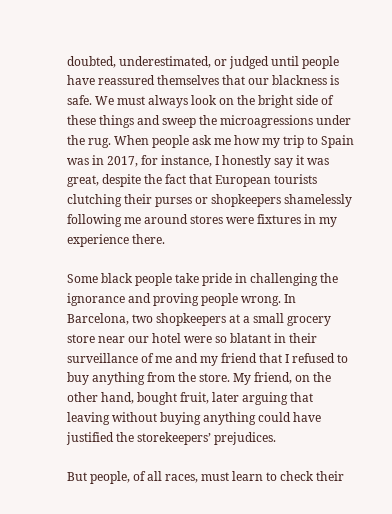doubted, underestimated, or judged until people have reassured themselves that our blackness is safe. We must always look on the bright side of these things and sweep the microagressions under the rug. When people ask me how my trip to Spain was in 2017, for instance, I honestly say it was great, despite the fact that European tourists clutching their purses or shopkeepers shamelessly following me around stores were fixtures in my experience there.

Some black people take pride in challenging the ignorance and proving people wrong. In Barcelona, two shopkeepers at a small grocery store near our hotel were so blatant in their surveillance of me and my friend that I refused to buy anything from the store. My friend, on the other hand, bought fruit, later arguing that leaving without buying anything could have justified the storekeepers’ prejudices.

But people, of all races, must learn to check their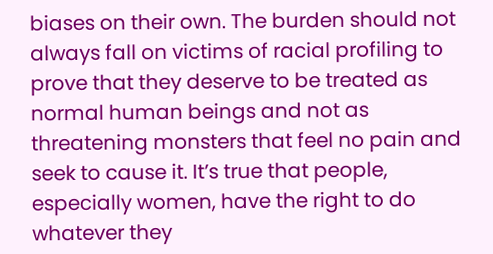biases on their own. The burden should not always fall on victims of racial profiling to prove that they deserve to be treated as normal human beings and not as threatening monsters that feel no pain and seek to cause it. It’s true that people, especially women, have the right to do whatever they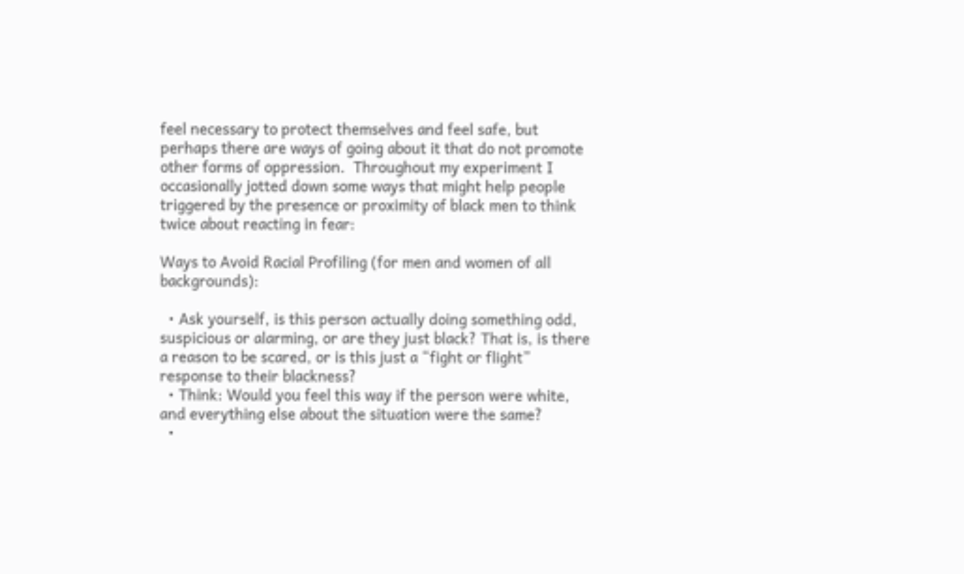feel necessary to protect themselves and feel safe, but perhaps there are ways of going about it that do not promote other forms of oppression.  Throughout my experiment I occasionally jotted down some ways that might help people triggered by the presence or proximity of black men to think twice about reacting in fear:

Ways to Avoid Racial Profiling (for men and women of all backgrounds):

  • Ask yourself, is this person actually doing something odd, suspicious or alarming, or are they just black? That is, is there a reason to be scared, or is this just a “fight or flight” response to their blackness?
  • Think: Would you feel this way if the person were white, and everything else about the situation were the same?
  •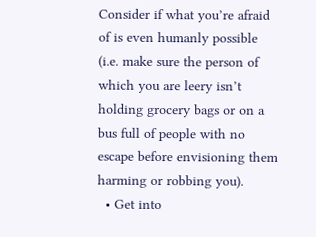Consider if what you’re afraid of is even humanly possible (i.e. make sure the person of which you are leery isn’t holding grocery bags or on a bus full of people with no escape before envisioning them harming or robbing you).
  • Get into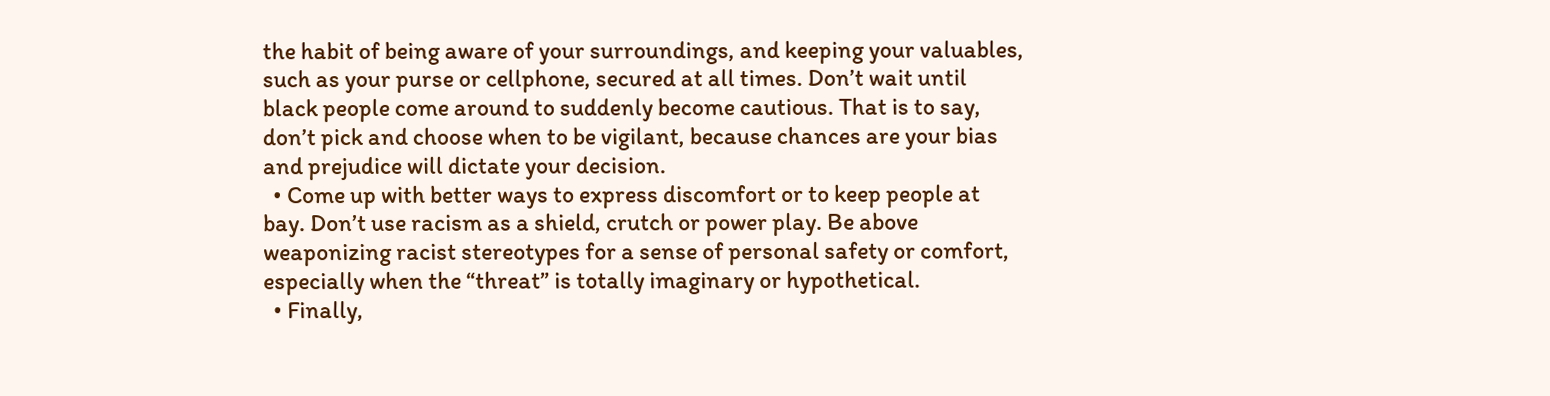the habit of being aware of your surroundings, and keeping your valuables, such as your purse or cellphone, secured at all times. Don’t wait until black people come around to suddenly become cautious. That is to say, don’t pick and choose when to be vigilant, because chances are your bias and prejudice will dictate your decision.
  • Come up with better ways to express discomfort or to keep people at bay. Don’t use racism as a shield, crutch or power play. Be above weaponizing racist stereotypes for a sense of personal safety or comfort, especially when the “threat” is totally imaginary or hypothetical.
  • Finally,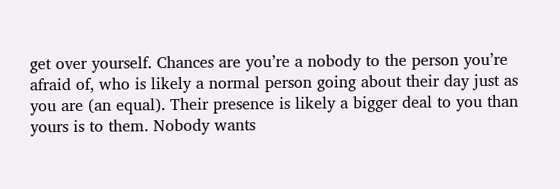get over yourself. Chances are you’re a nobody to the person you’re afraid of, who is likely a normal person going about their day just as you are (an equal). Their presence is likely a bigger deal to you than yours is to them. Nobody wants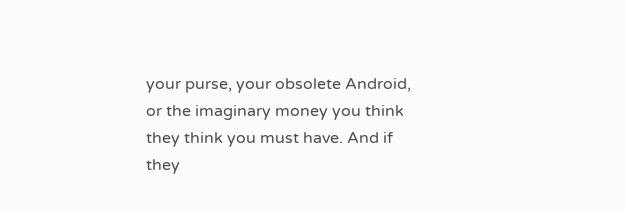your purse, your obsolete Android, or the imaginary money you think they think you must have. And if they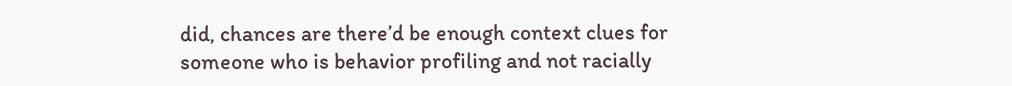did, chances are there’d be enough context clues for someone who is behavior profiling and not racially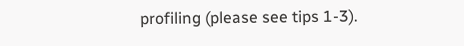profiling (please see tips 1-3).